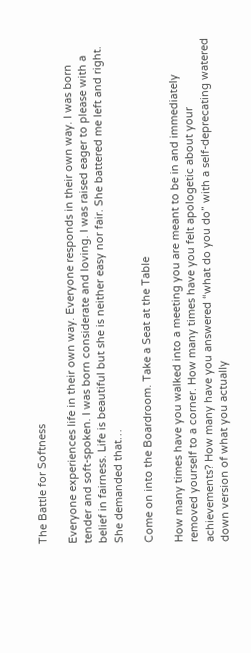The Battle for Softness

Everyone experiences life in their own way. Everyone responds in their own way. I was born tender and soft-spoken. I was born considerate and loving. I was raised eager to please with a belief in fairness. Life is beautiful but she is neither easy nor fair. She battered me left and right. She demanded that…

Come on into the Boardroom. Take a Seat at the Table

How many times have you walked into a meeting you are meant to be in and immediately removed yourself to a corner. How many times have you felt apologetic about your achievements? How many have you answered “what do you do” with a self-deprecating watered down version of what you actually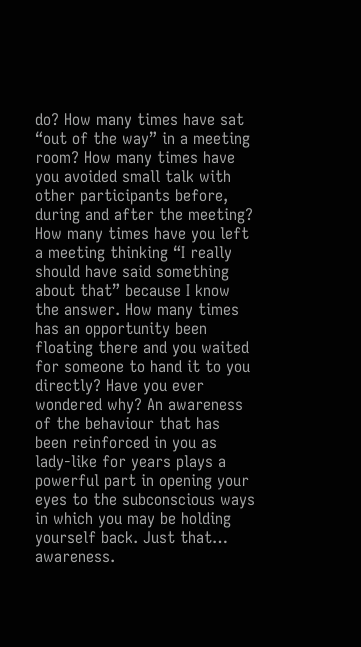do? How many times have sat “out of the way” in a meeting room? How many times have you avoided small talk with other participants before, during and after the meeting? How many times have you left a meeting thinking “I really should have said something about that” because I know the answer. How many times has an opportunity been floating there and you waited for someone to hand it to you directly? Have you ever wondered why? An awareness of the behaviour that has been reinforced in you as lady-like for years plays a powerful part in opening your eyes to the subconscious ways in which you may be holding yourself back. Just that… awareness.